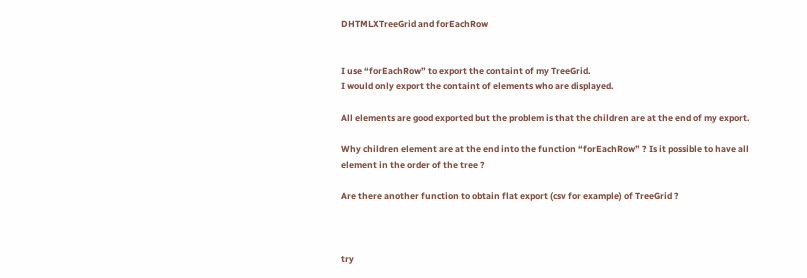DHTMLXTreeGrid and forEachRow


I use “forEachRow” to export the containt of my TreeGrid.
I would only export the containt of elements who are displayed.

All elements are good exported but the problem is that the children are at the end of my export.

Why children element are at the end into the function “forEachRow” ? Is it possible to have all element in the order of the tree ?

Are there another function to obtain flat export (csv for example) of TreeGrid ?



try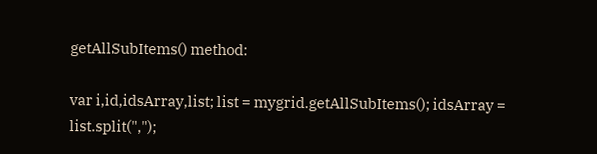getAllSubItems() method:

var i,id,idsArray,list; list = mygrid.getAllSubItems(); idsArray = list.split(",");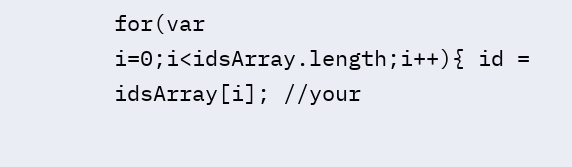for(var i=0;i<idsArray.length;i++){ id = idsArray[i]; //your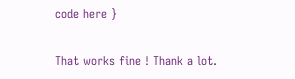code here }

That works fine ! Thank a lot.